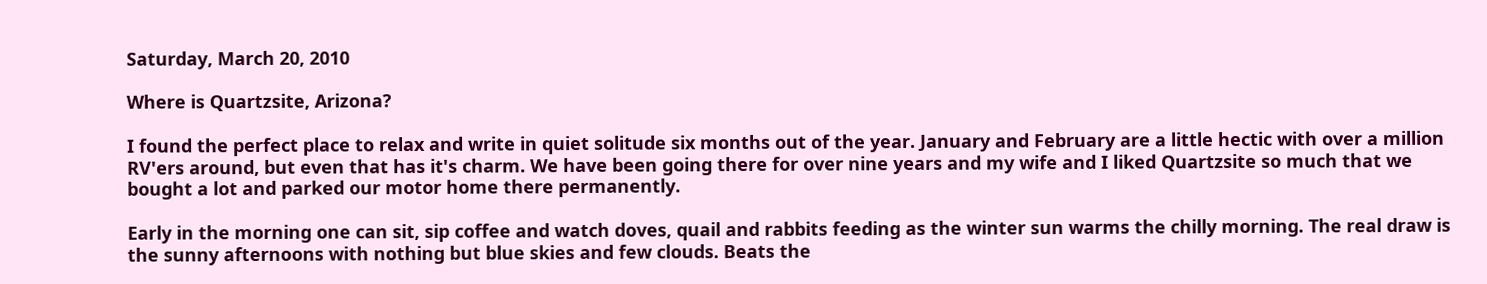Saturday, March 20, 2010

Where is Quartzsite, Arizona?

I found the perfect place to relax and write in quiet solitude six months out of the year. January and February are a little hectic with over a million RV'ers around, but even that has it's charm. We have been going there for over nine years and my wife and I liked Quartzsite so much that we bought a lot and parked our motor home there permanently.

Early in the morning one can sit, sip coffee and watch doves, quail and rabbits feeding as the winter sun warms the chilly morning. The real draw is the sunny afternoons with nothing but blue skies and few clouds. Beats the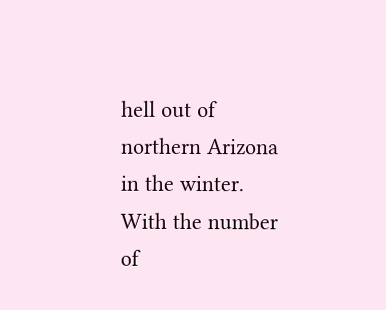hell out of northern Arizona in the winter. With the number of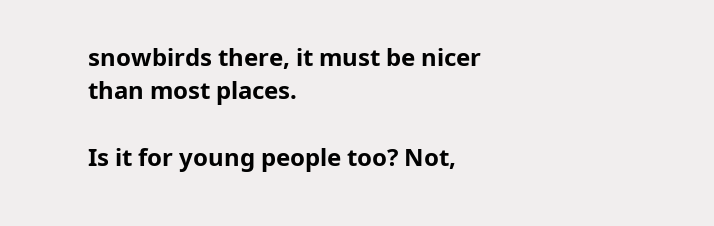snowbirds there, it must be nicer than most places.

Is it for young people too? Not,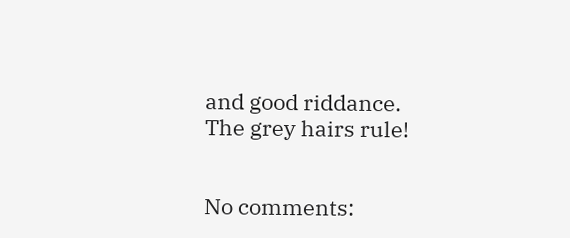and good riddance. The grey hairs rule!


No comments: